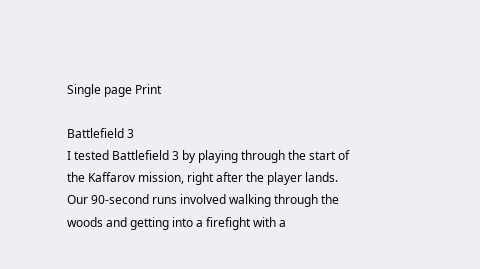Single page Print

Battlefield 3
I tested Battlefield 3 by playing through the start of the Kaffarov mission, right after the player lands. Our 90-second runs involved walking through the woods and getting into a firefight with a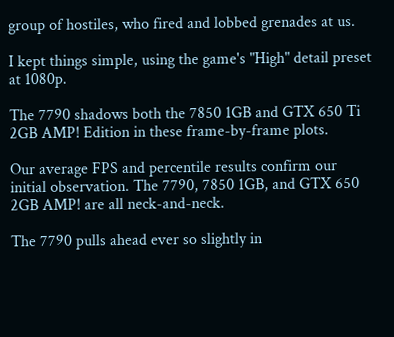group of hostiles, who fired and lobbed grenades at us.

I kept things simple, using the game's "High" detail preset at 1080p.

The 7790 shadows both the 7850 1GB and GTX 650 Ti 2GB AMP! Edition in these frame-by-frame plots.

Our average FPS and percentile results confirm our initial observation. The 7790, 7850 1GB, and GTX 650 2GB AMP! are all neck-and-neck.

The 7790 pulls ahead ever so slightly in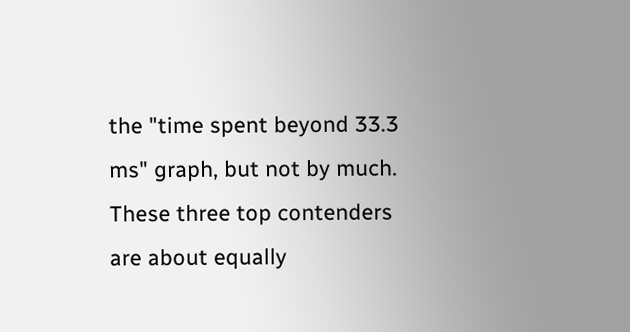the "time spent beyond 33.3 ms" graph, but not by much. These three top contenders are about equally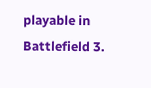playable in Battlefield 3.